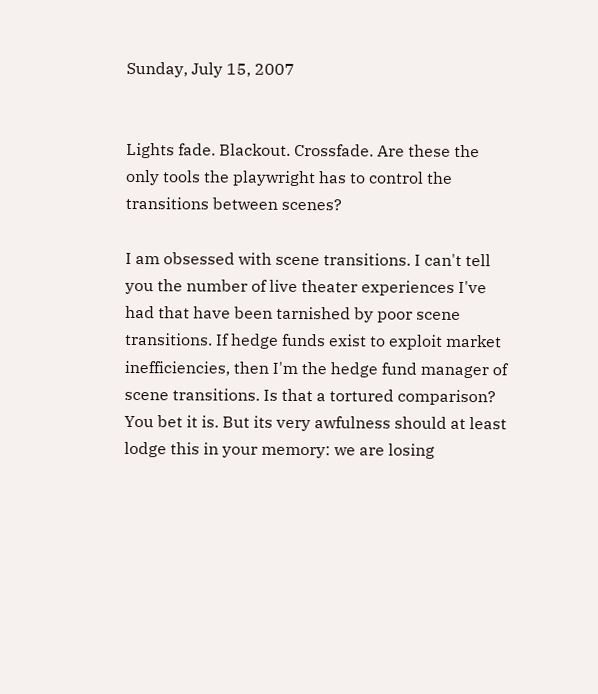Sunday, July 15, 2007


Lights fade. Blackout. Crossfade. Are these the only tools the playwright has to control the transitions between scenes?

I am obsessed with scene transitions. I can't tell you the number of live theater experiences I've had that have been tarnished by poor scene transitions. If hedge funds exist to exploit market inefficiencies, then I'm the hedge fund manager of scene transitions. Is that a tortured comparison? You bet it is. But its very awfulness should at least lodge this in your memory: we are losing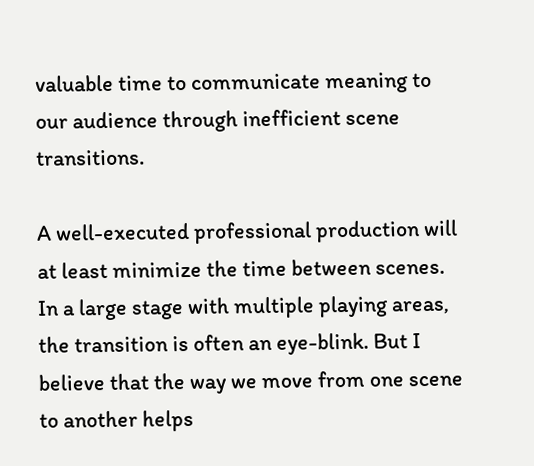valuable time to communicate meaning to our audience through inefficient scene transitions.

A well-executed professional production will at least minimize the time between scenes. In a large stage with multiple playing areas, the transition is often an eye-blink. But I believe that the way we move from one scene to another helps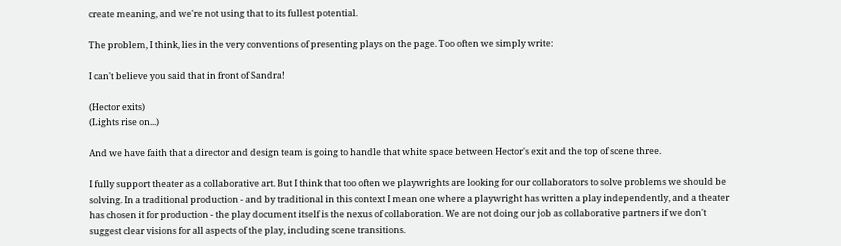create meaning, and we're not using that to its fullest potential.

The problem, I think, lies in the very conventions of presenting plays on the page. Too often we simply write:

I can't believe you said that in front of Sandra!

(Hector exits)
(Lights rise on...)

And we have faith that a director and design team is going to handle that white space between Hector's exit and the top of scene three.

I fully support theater as a collaborative art. But I think that too often we playwrights are looking for our collaborators to solve problems we should be solving. In a traditional production - and by traditional in this context I mean one where a playwright has written a play independently, and a theater has chosen it for production - the play document itself is the nexus of collaboration. We are not doing our job as collaborative partners if we don't suggest clear visions for all aspects of the play, including scene transitions.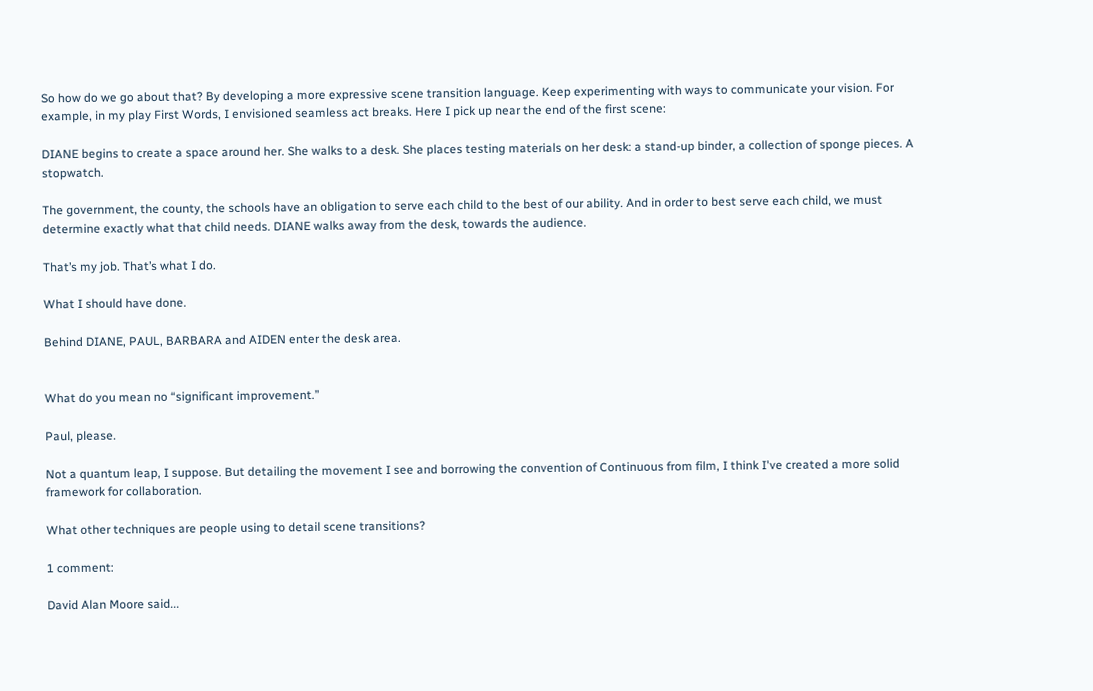So how do we go about that? By developing a more expressive scene transition language. Keep experimenting with ways to communicate your vision. For example, in my play First Words, I envisioned seamless act breaks. Here I pick up near the end of the first scene:

DIANE begins to create a space around her. She walks to a desk. She places testing materials on her desk: a stand-up binder, a collection of sponge pieces. A stopwatch.

The government, the county, the schools have an obligation to serve each child to the best of our ability. And in order to best serve each child, we must determine exactly what that child needs. DIANE walks away from the desk, towards the audience.

That’s my job. That’s what I do.

What I should have done.

Behind DIANE, PAUL, BARBARA and AIDEN enter the desk area.


What do you mean no “significant improvement.”

Paul, please.

Not a quantum leap, I suppose. But detailing the movement I see and borrowing the convention of Continuous from film, I think I've created a more solid framework for collaboration.

What other techniques are people using to detail scene transitions?

1 comment:

David Alan Moore said...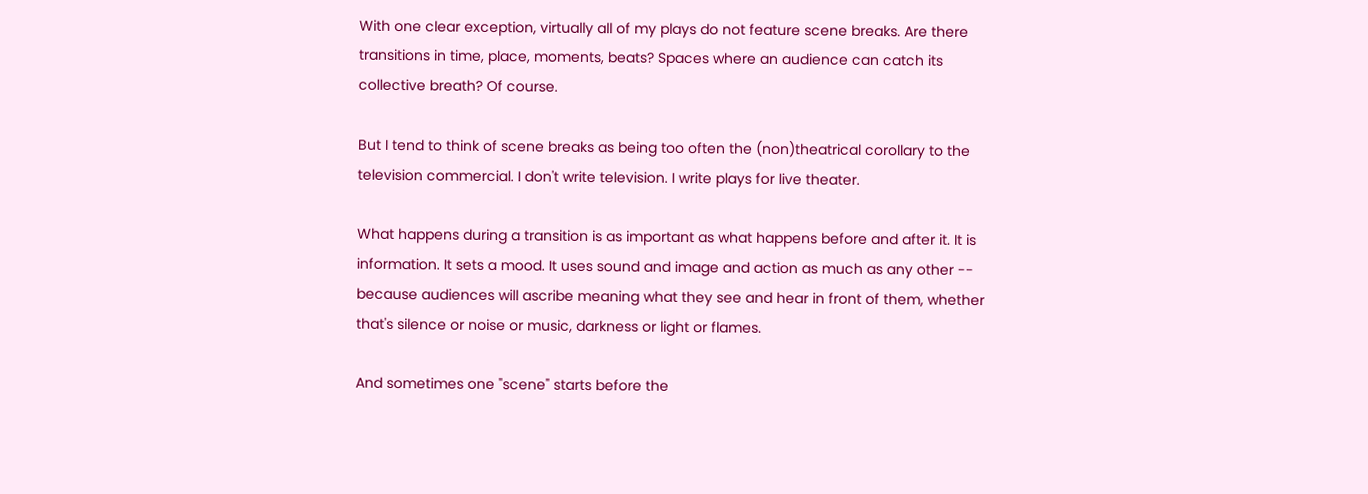With one clear exception, virtually all of my plays do not feature scene breaks. Are there transitions in time, place, moments, beats? Spaces where an audience can catch its collective breath? Of course.

But I tend to think of scene breaks as being too often the (non)theatrical corollary to the television commercial. I don't write television. I write plays for live theater.

What happens during a transition is as important as what happens before and after it. It is information. It sets a mood. It uses sound and image and action as much as any other -- because audiences will ascribe meaning what they see and hear in front of them, whether that's silence or noise or music, darkness or light or flames.

And sometimes one "scene" starts before the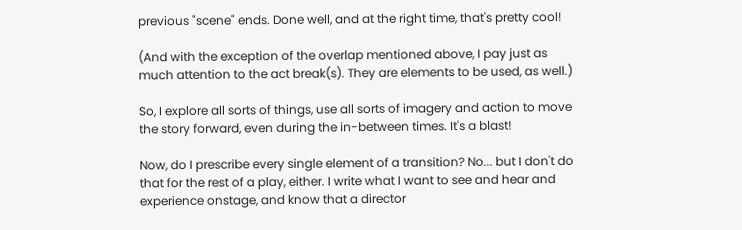previous "scene" ends. Done well, and at the right time, that's pretty cool!

(And with the exception of the overlap mentioned above, I pay just as much attention to the act break(s). They are elements to be used, as well.)

So, I explore all sorts of things, use all sorts of imagery and action to move the story forward, even during the in-between times. It's a blast!

Now, do I prescribe every single element of a transition? No... but I don't do that for the rest of a play, either. I write what I want to see and hear and experience onstage, and know that a director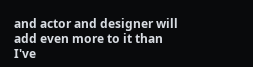and actor and designer will add even more to it than I've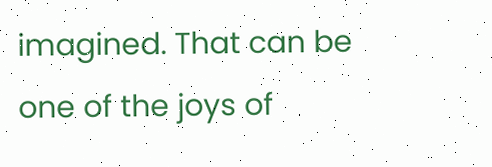imagined. That can be one of the joys of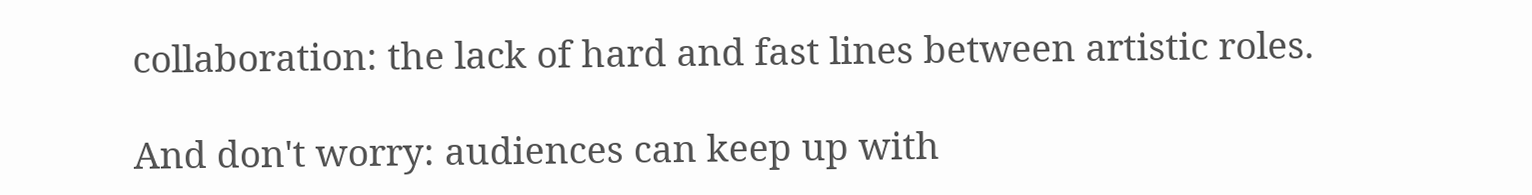collaboration: the lack of hard and fast lines between artistic roles.

And don't worry: audiences can keep up with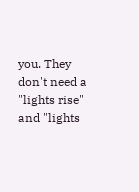you. They don't need a "lights rise" and "lights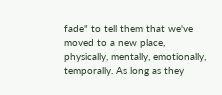fade" to tell them that we've moved to a new place, physically, mentally, emotionally, temporally. As long as they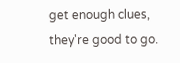get enough clues, they're good to go.